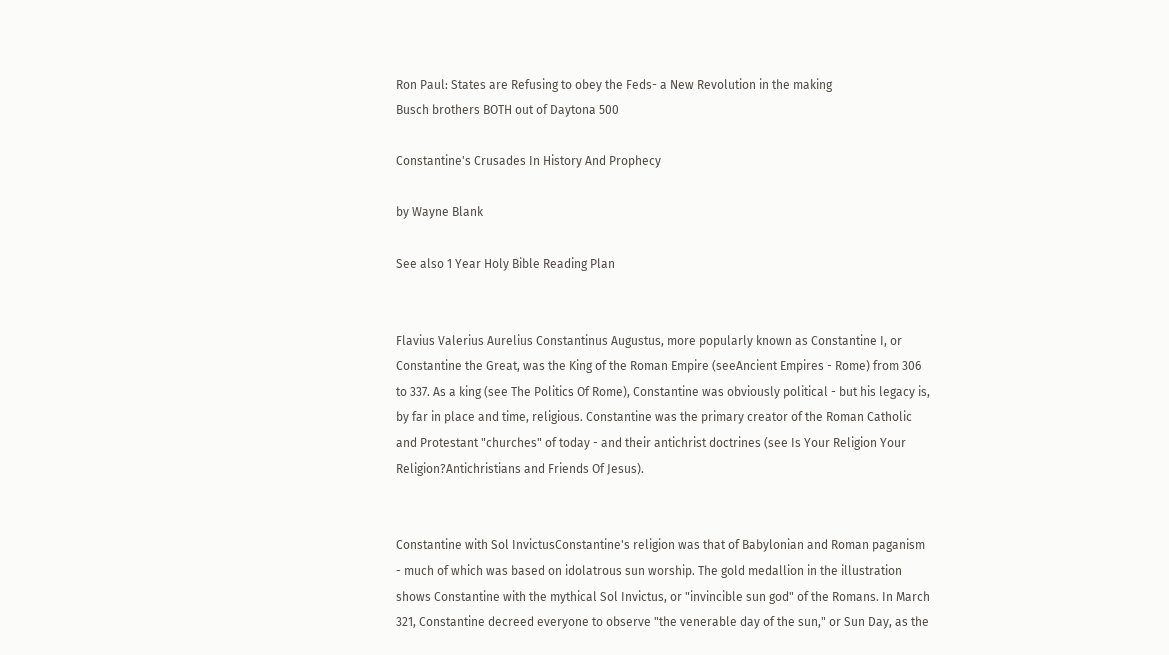Ron Paul: States are Refusing to obey the Feds- a New Revolution in the making
Busch brothers BOTH out of Daytona 500

Constantine's Crusades In History And Prophecy

by Wayne Blank

See also 1 Year Holy Bible Reading Plan


Flavius Valerius Aurelius Constantinus Augustus, more popularly known as Constantine I, or Constantine the Great, was the King of the Roman Empire (seeAncient Empires - Rome) from 306 to 337. As a king (see The Politics Of Rome), Constantine was obviously political - but his legacy is, by far in place and time, religious. Constantine was the primary creator of the Roman Catholic and Protestant "churches" of today - and their antichrist doctrines (see Is Your Religion Your Religion?Antichristians and Friends Of Jesus).


Constantine with Sol InvictusConstantine's religion was that of Babylonian and Roman paganism - much of which was based on idolatrous sun worship. The gold medallion in the illustration shows Constantine with the mythical Sol Invictus, or "invincible sun god" of the Romans. In March 321, Constantine decreed everyone to observe "the venerable day of the sun," or Sun Day, as the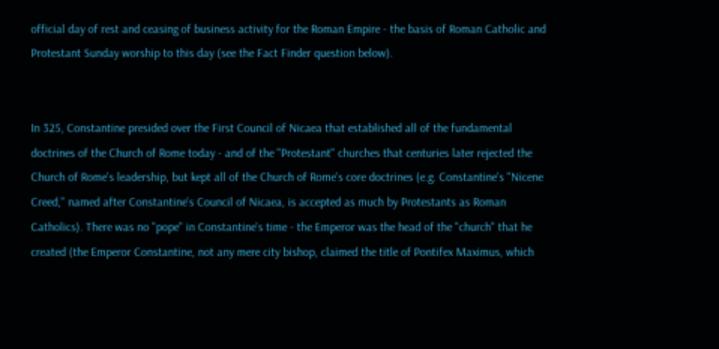official day of rest and ceasing of business activity for the Roman Empire - the basis of Roman Catholic and Protestant Sunday worship to this day (see the Fact Finder question below).


In 325, Constantine presided over the First Council of Nicaea that established all of the fundamental doctrines of the Church of Rome today - and of the "Protestant" churches that centuries later rejected the Church of Rome's leadership, but kept all of the Church of Rome's core doctrines (e.g. Constantine's "Nicene Creed," named after Constantine's Council of Nicaea, is accepted as much by Protestants as Roman Catholics). There was no "pope" in Constantine's time - the Emperor was the head of the "church" that he created (the Emperor Constantine, not any mere city bishop, claimed the title of Pontifex Maximus, which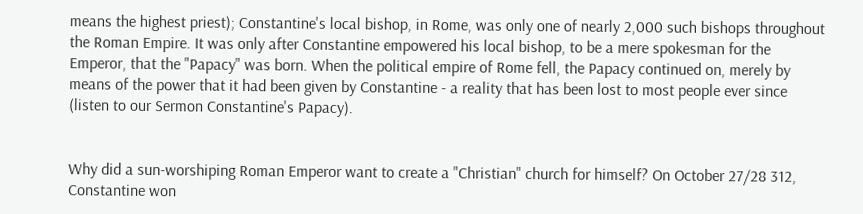means the highest priest); Constantine's local bishop, in Rome, was only one of nearly 2,000 such bishops throughout the Roman Empire. It was only after Constantine empowered his local bishop, to be a mere spokesman for the Emperor, that the "Papacy" was born. When the political empire of Rome fell, the Papacy continued on, merely by means of the power that it had been given by Constantine - a reality that has been lost to most people ever since (listen to our Sermon Constantine's Papacy).


Why did a sun-worshiping Roman Emperor want to create a "Christian" church for himself? On October 27/28 312, Constantine won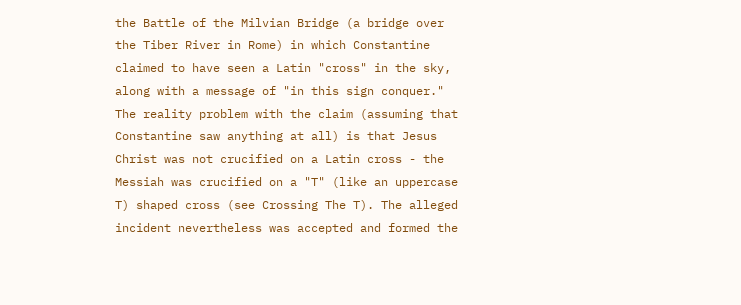the Battle of the Milvian Bridge (a bridge over the Tiber River in Rome) in which Constantine claimed to have seen a Latin "cross" in the sky, along with a message of "in this sign conquer." The reality problem with the claim (assuming that Constantine saw anything at all) is that Jesus Christ was not crucified on a Latin cross - the Messiah was crucified on a "T" (like an uppercase T) shaped cross (see Crossing The T). The alleged incident nevertheless was accepted and formed the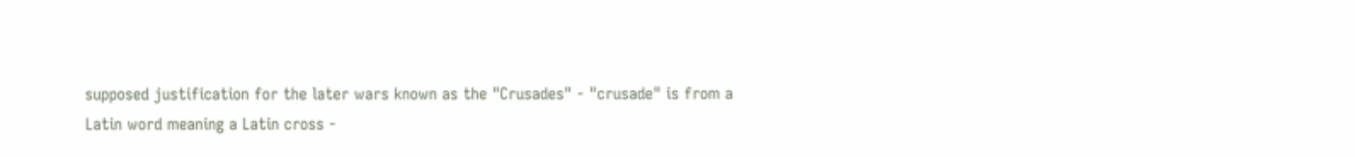supposed justification for the later wars known as the "Crusades" - "crusade" is from a Latin word meaning a Latin cross -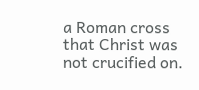a Roman cross that Christ was not crucified on.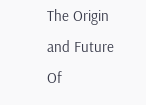The Origin and Future Of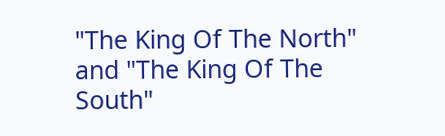"The King Of The North" and "The King Of The South"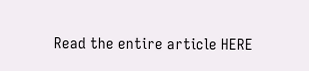Read the entire article HERE